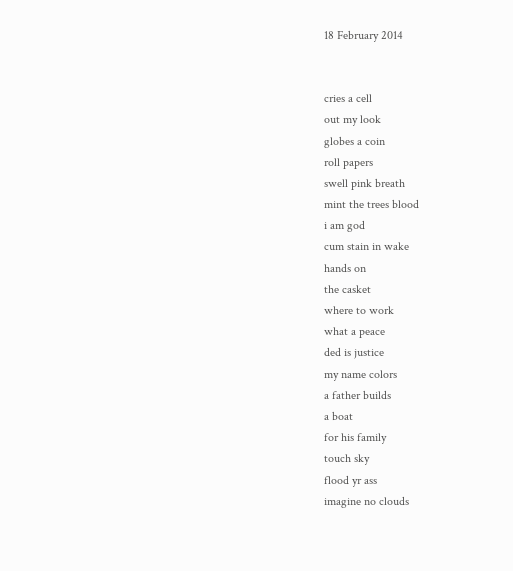18 February 2014


cries a cell
out my look
globes a coin
roll papers
swell pink breath
mint the trees blood
i am god
cum stain in wake
hands on
the casket
where to work
what a peace
ded is justice
my name colors
a father builds
a boat
for his family
touch sky
flood yr ass
imagine no clouds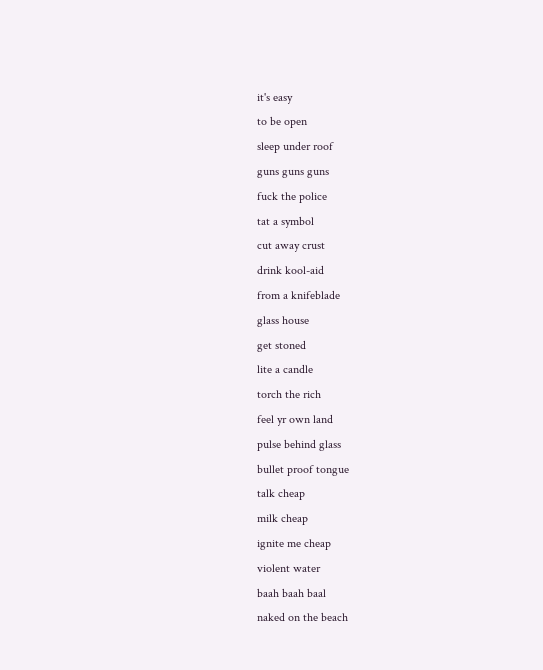it's easy
to be open
sleep under roof
guns guns guns
fuck the police
tat a symbol
cut away crust
drink kool-aid
from a knifeblade
glass house
get stoned
lite a candle
torch the rich
feel yr own land
pulse behind glass
bullet proof tongue
talk cheap
milk cheap
ignite me cheap
violent water
baah baah baal
naked on the beach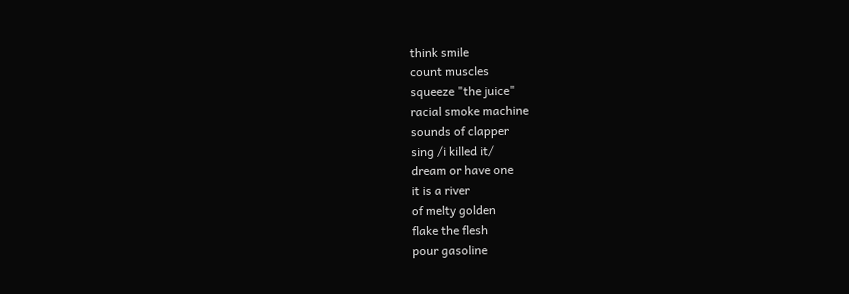think smile
count muscles
squeeze "the juice"
racial smoke machine
sounds of clapper
sing /i killed it/
dream or have one
it is a river
of melty golden
flake the flesh
pour gasoline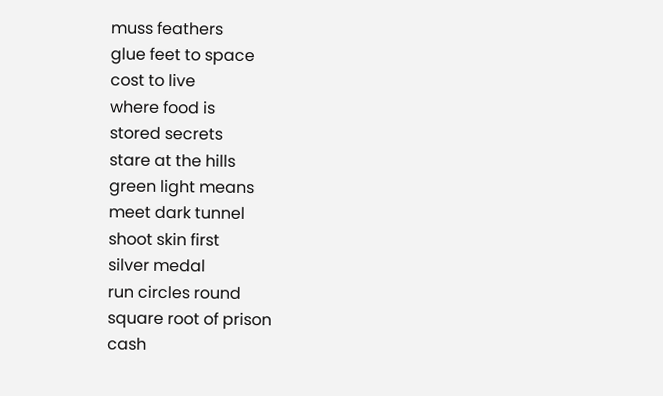muss feathers
glue feet to space
cost to live
where food is
stored secrets
stare at the hills
green light means
meet dark tunnel
shoot skin first
silver medal
run circles round
square root of prison
cash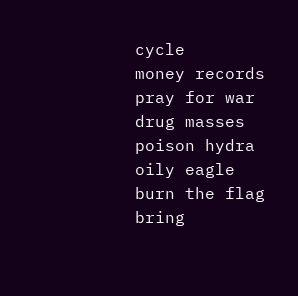cycle
money records
pray for war
drug masses
poison hydra
oily eagle
burn the flag
bring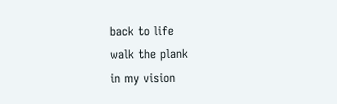back to life
walk the plank
in my vision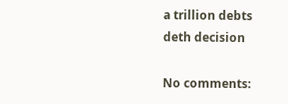a trillion debts
deth decision

No comments: